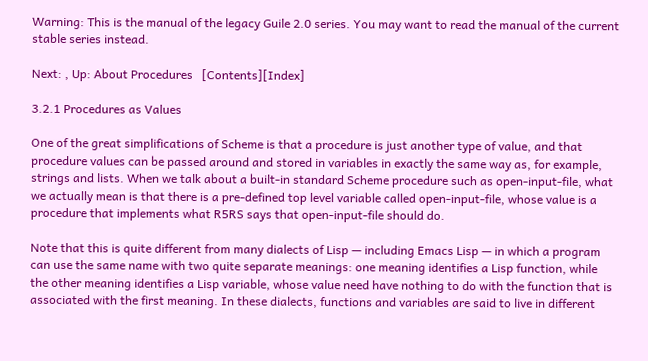Warning: This is the manual of the legacy Guile 2.0 series. You may want to read the manual of the current stable series instead.

Next: , Up: About Procedures   [Contents][Index]

3.2.1 Procedures as Values

One of the great simplifications of Scheme is that a procedure is just another type of value, and that procedure values can be passed around and stored in variables in exactly the same way as, for example, strings and lists. When we talk about a built-in standard Scheme procedure such as open-input-file, what we actually mean is that there is a pre-defined top level variable called open-input-file, whose value is a procedure that implements what R5RS says that open-input-file should do.

Note that this is quite different from many dialects of Lisp — including Emacs Lisp — in which a program can use the same name with two quite separate meanings: one meaning identifies a Lisp function, while the other meaning identifies a Lisp variable, whose value need have nothing to do with the function that is associated with the first meaning. In these dialects, functions and variables are said to live in different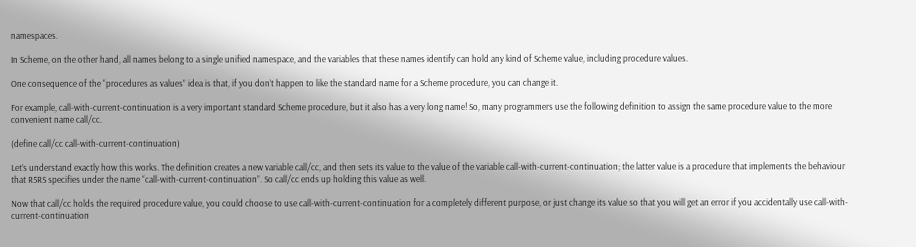namespaces.

In Scheme, on the other hand, all names belong to a single unified namespace, and the variables that these names identify can hold any kind of Scheme value, including procedure values.

One consequence of the “procedures as values” idea is that, if you don’t happen to like the standard name for a Scheme procedure, you can change it.

For example, call-with-current-continuation is a very important standard Scheme procedure, but it also has a very long name! So, many programmers use the following definition to assign the same procedure value to the more convenient name call/cc.

(define call/cc call-with-current-continuation)

Let’s understand exactly how this works. The definition creates a new variable call/cc, and then sets its value to the value of the variable call-with-current-continuation; the latter value is a procedure that implements the behaviour that R5RS specifies under the name “call-with-current-continuation”. So call/cc ends up holding this value as well.

Now that call/cc holds the required procedure value, you could choose to use call-with-current-continuation for a completely different purpose, or just change its value so that you will get an error if you accidentally use call-with-current-continuation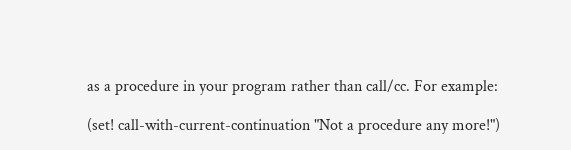as a procedure in your program rather than call/cc. For example:

(set! call-with-current-continuation "Not a procedure any more!")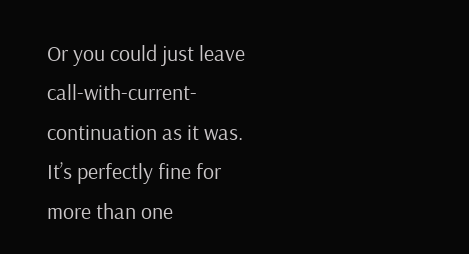Or you could just leave call-with-current-continuation as it was. It’s perfectly fine for more than one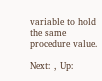variable to hold the same procedure value.

Next: , Up: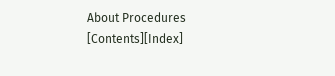About Procedures   [Contents][Index]